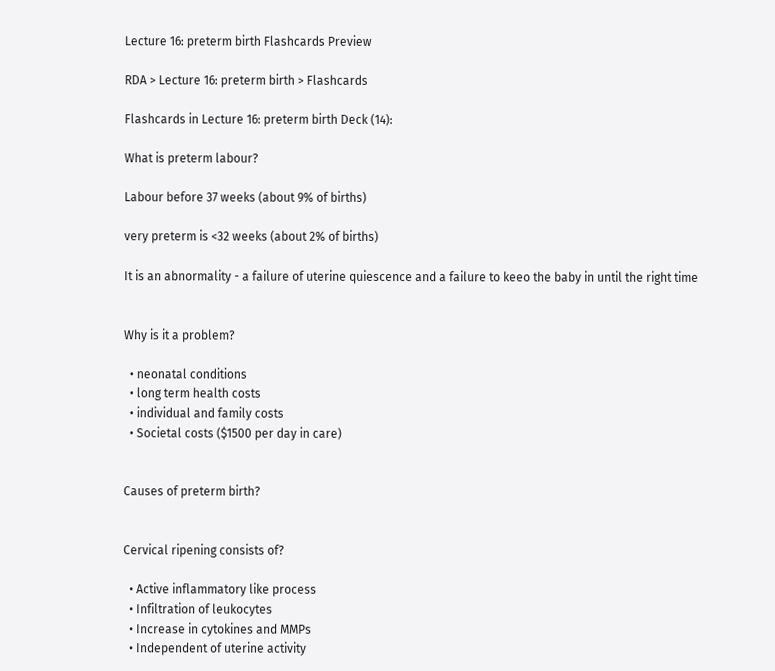Lecture 16: preterm birth Flashcards Preview

RDA > Lecture 16: preterm birth > Flashcards

Flashcards in Lecture 16: preterm birth Deck (14):

What is preterm labour?

Labour before 37 weeks (about 9% of births)

very preterm is <32 weeks (about 2% of births)

It is an abnormality - a failure of uterine quiescence and a failure to keeo the baby in until the right time


Why is it a problem?

  • neonatal conditions
  • long term health costs
  • individual and family costs
  • Societal costs ($1500 per day in care)


Causes of preterm birth?


Cervical ripening consists of?

  • Active inflammatory like process
  • Infiltration of leukocytes
  • Increase in cytokines and MMPs
  • Independent of uterine activity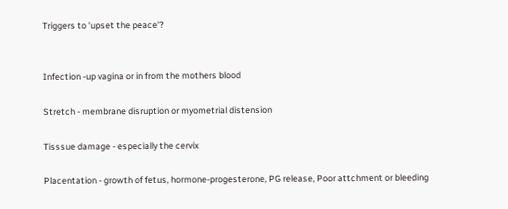Triggers to 'upset the peace'?


Infection -up vagina or in from the mothers blood

Stretch - membrane disruption or myometrial distension

Tisssue damage - especially the cervix

Placentation - growth of fetus, hormone-progesterone, PG release, Poor attchment or bleeding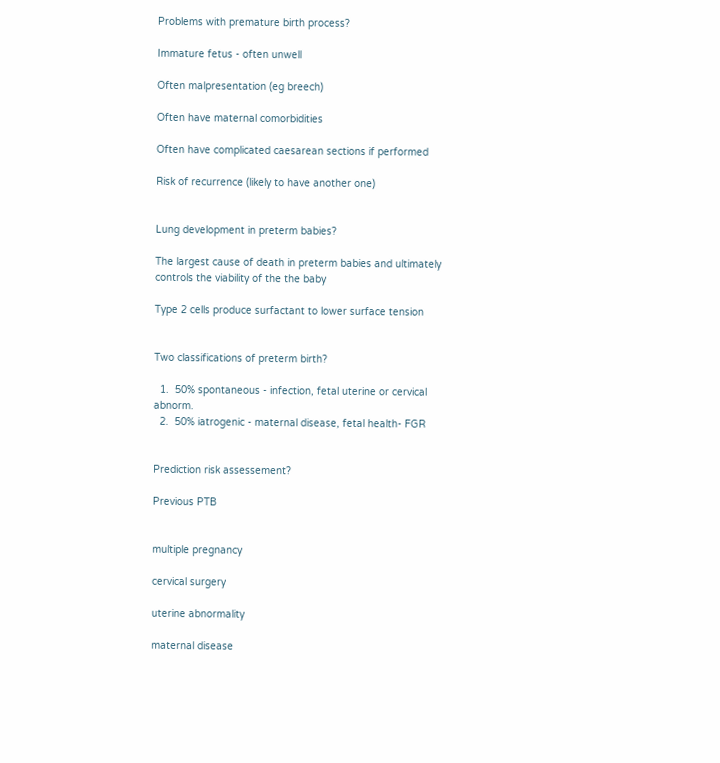Problems with premature birth process?

Immature fetus - often unwell

Often malpresentation (eg breech)

Often have maternal comorbidities

Often have complicated caesarean sections if performed

Risk of recurrence (likely to have another one)


Lung development in preterm babies?

The largest cause of death in preterm babies and ultimately controls the viability of the the baby

Type 2 cells produce surfactant to lower surface tension


Two classifications of preterm birth?

  1.  50% spontaneous - infection, fetal uterine or cervical abnorm.
  2.  50% iatrogenic - maternal disease, fetal health- FGR


Prediction risk assessement?

Previous PTB


multiple pregnancy

cervical surgery

uterine abnormality

maternal disease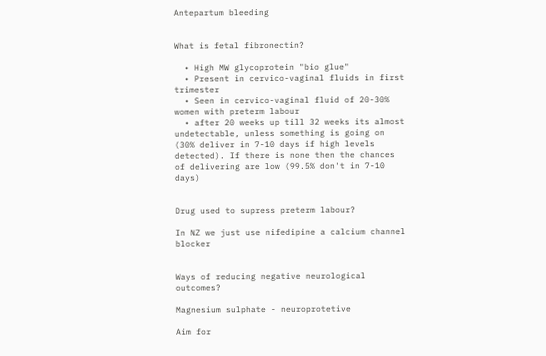Antepartum bleeding


What is fetal fibronectin?

  • High MW glycoprotein "bio glue"
  • Present in cervico-vaginal fluids in first trimester
  • Seen in cervico-vaginal fluid of 20-30% women with preterm labour
  • after 20 weeks up till 32 weeks its almost undetectable, unless something is going on (30% deliver in 7-10 days if high levels detected). If there is none then the chances of delivering are low (99.5% don't in 7-10 days)


Drug used to supress preterm labour?

In NZ we just use nifedipine a calcium channel blocker


Ways of reducing negative neurological outcomes?

Magnesium sulphate - neuroprotetive

Aim for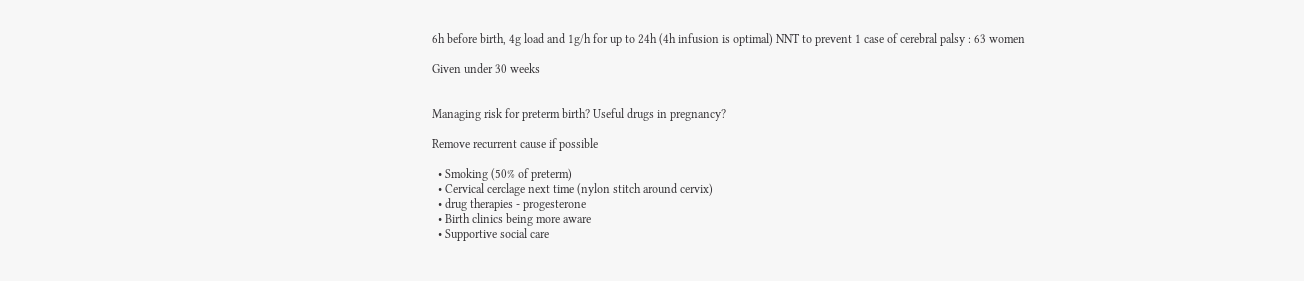6h before birth, 4g load and 1g/h for up to 24h (4h infusion is optimal) NNT to prevent 1 case of cerebral palsy : 63 women

Given under 30 weeks


Managing risk for preterm birth? Useful drugs in pregnancy?

Remove recurrent cause if possible

  • Smoking (50% of preterm)
  • Cervical cerclage next time (nylon stitch around cervix)
  • drug therapies - progesterone
  • Birth clinics being more aware
  • Supportive social care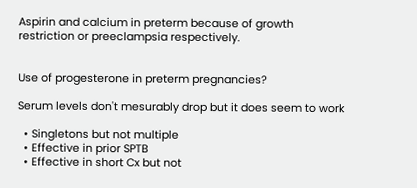Aspirin and calcium in preterm because of growth restriction or preeclampsia respectively.


Use of progesterone in preterm pregnancies?

Serum levels don't mesurably drop but it does seem to work

  • Singletons but not multiple
  • Effective in prior SPTB
  • Effective in short Cx but not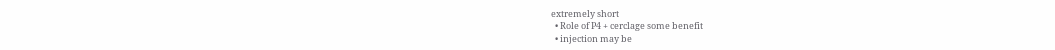extremely short
  • Role of P4 + cerclage some benefit
  • injection may be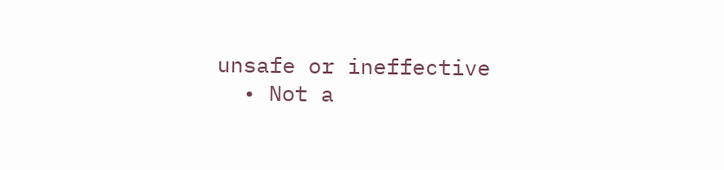unsafe or ineffective
  • Not a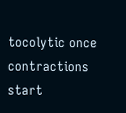tocolytic once contractions start